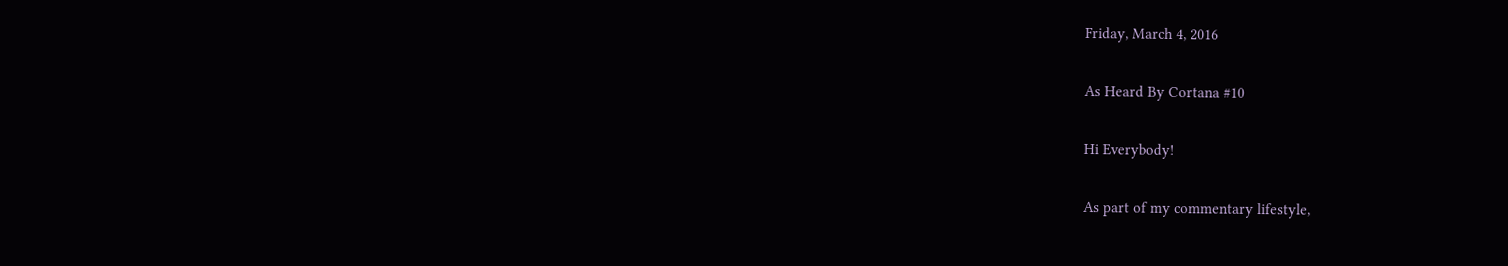Friday, March 4, 2016

As Heard By Cortana #10

Hi Everybody!

As part of my commentary lifestyle,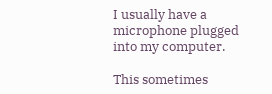I usually have a microphone plugged into my computer.

This sometimes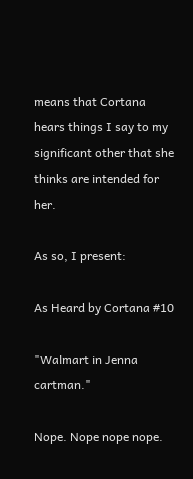means that Cortana hears things I say to my significant other that she thinks are intended for her.

As so, I present:

As Heard by Cortana #10

"Walmart in Jenna cartman."

Nope. Nope nope nope.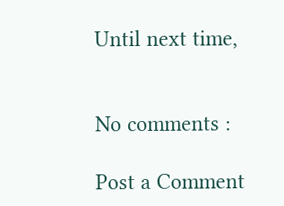Until next time,


No comments :

Post a Comment